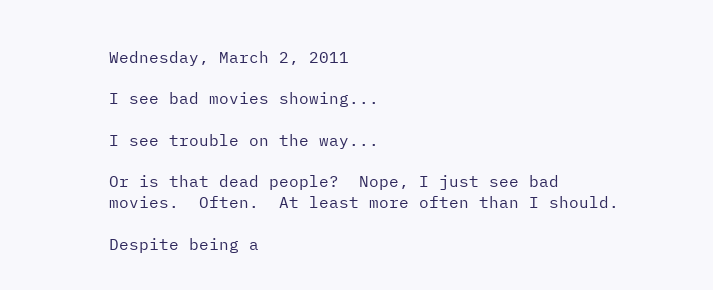Wednesday, March 2, 2011

I see bad movies showing...

I see trouble on the way...

Or is that dead people?  Nope, I just see bad movies.  Often.  At least more often than I should.

Despite being a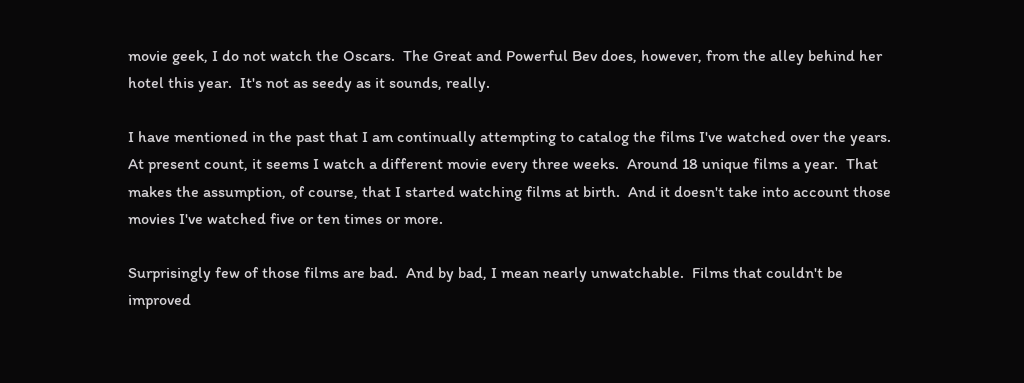movie geek, I do not watch the Oscars.  The Great and Powerful Bev does, however, from the alley behind her hotel this year.  It's not as seedy as it sounds, really.

I have mentioned in the past that I am continually attempting to catalog the films I've watched over the years.  At present count, it seems I watch a different movie every three weeks.  Around 18 unique films a year.  That makes the assumption, of course, that I started watching films at birth.  And it doesn't take into account those movies I've watched five or ten times or more.

Surprisingly few of those films are bad.  And by bad, I mean nearly unwatchable.  Films that couldn't be improved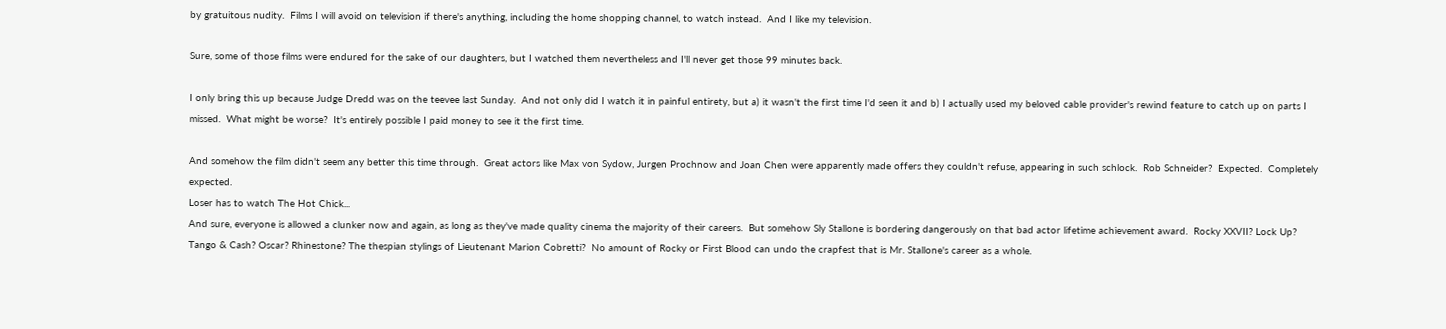by gratuitous nudity.  Films I will avoid on television if there's anything, including the home shopping channel, to watch instead.  And I like my television.

Sure, some of those films were endured for the sake of our daughters, but I watched them nevertheless and I'll never get those 99 minutes back.

I only bring this up because Judge Dredd was on the teevee last Sunday.  And not only did I watch it in painful entirety, but a) it wasn't the first time I'd seen it and b) I actually used my beloved cable provider's rewind feature to catch up on parts I missed.  What might be worse?  It's entirely possible I paid money to see it the first time.

And somehow the film didn't seem any better this time through.  Great actors like Max von Sydow, Jurgen Prochnow and Joan Chen were apparently made offers they couldn't refuse, appearing in such schlock.  Rob Schneider?  Expected.  Completely expected.
Loser has to watch The Hot Chick...
And sure, everyone is allowed a clunker now and again, as long as they've made quality cinema the majority of their careers.  But somehow Sly Stallone is bordering dangerously on that bad actor lifetime achievement award.  Rocky XXVII? Lock Up?  Tango & Cash? Oscar? Rhinestone? The thespian stylings of Lieutenant Marion Cobretti?  No amount of Rocky or First Blood can undo the crapfest that is Mr. Stallone's career as a whole.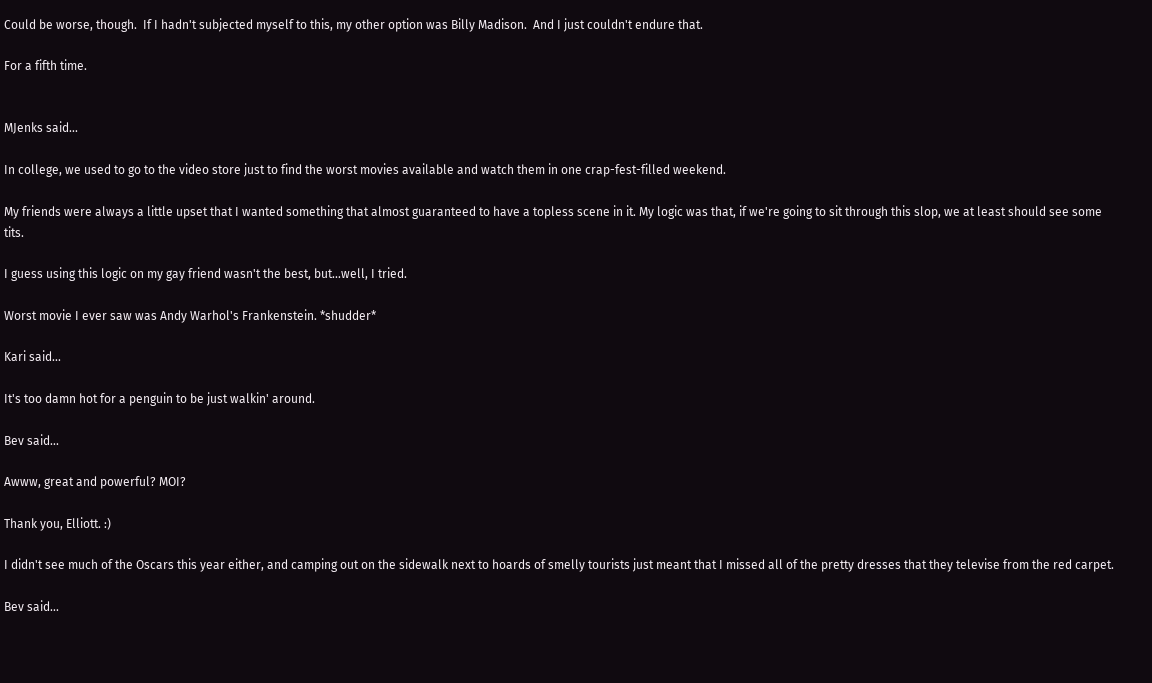Could be worse, though.  If I hadn't subjected myself to this, my other option was Billy Madison.  And I just couldn't endure that.

For a fifth time.


MJenks said...

In college, we used to go to the video store just to find the worst movies available and watch them in one crap-fest-filled weekend.

My friends were always a little upset that I wanted something that almost guaranteed to have a topless scene in it. My logic was that, if we're going to sit through this slop, we at least should see some tits.

I guess using this logic on my gay friend wasn't the best, but...well, I tried.

Worst movie I ever saw was Andy Warhol's Frankenstein. *shudder*

Kari said...

It's too damn hot for a penguin to be just walkin' around.

Bev said...

Awww, great and powerful? MOI?

Thank you, Elliott. :)

I didn't see much of the Oscars this year either, and camping out on the sidewalk next to hoards of smelly tourists just meant that I missed all of the pretty dresses that they televise from the red carpet.

Bev said...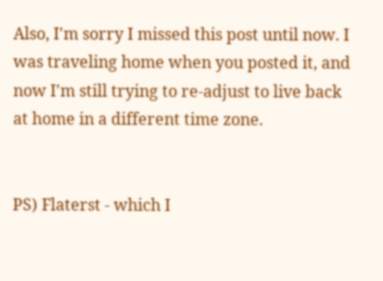Also, I'm sorry I missed this post until now. I was traveling home when you posted it, and now I'm still trying to re-adjust to live back at home in a different time zone.


PS) Flaterst - which I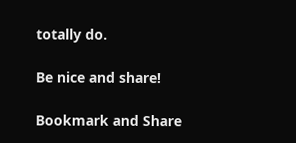totally do.

Be nice and share!

Bookmark and Share